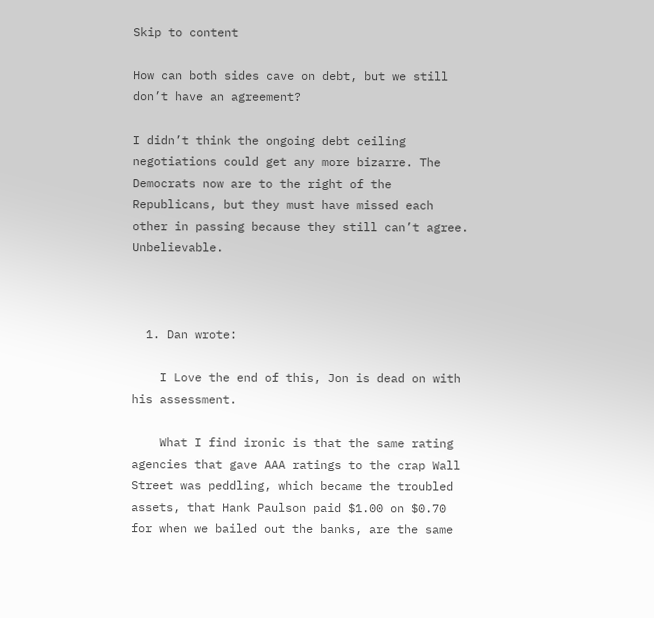Skip to content

How can both sides cave on debt, but we still don’t have an agreement?

I didn’t think the ongoing debt ceiling negotiations could get any more bizarre. The Democrats now are to the right of the Republicans, but they must have missed each other in passing because they still can’t agree. Unbelievable.



  1. Dan wrote:

    I Love the end of this, Jon is dead on with his assessment.

    What I find ironic is that the same rating agencies that gave AAA ratings to the crap Wall Street was peddling, which became the troubled assets, that Hank Paulson paid $1.00 on $0.70 for when we bailed out the banks, are the same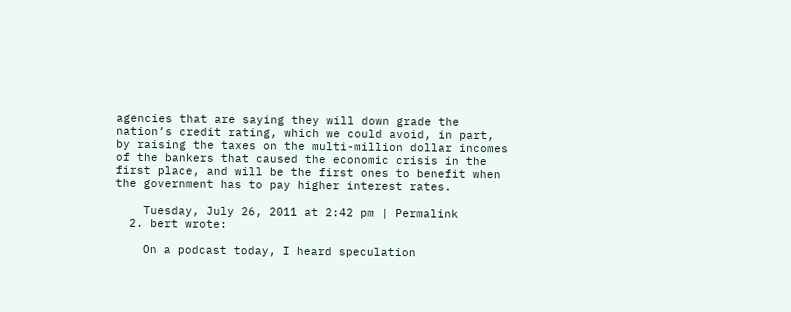agencies that are saying they will down grade the nation’s credit rating, which we could avoid, in part, by raising the taxes on the multi-million dollar incomes of the bankers that caused the economic crisis in the first place, and will be the first ones to benefit when the government has to pay higher interest rates.

    Tuesday, July 26, 2011 at 2:42 pm | Permalink
  2. bert wrote:

    On a podcast today, I heard speculation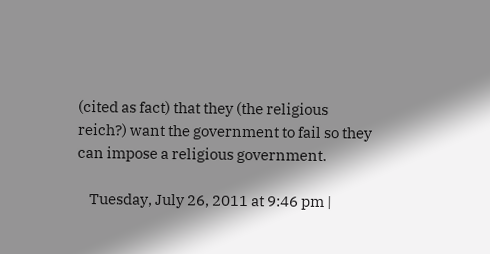(cited as fact) that they (the religious reich?) want the government to fail so they can impose a religious government.

    Tuesday, July 26, 2011 at 9:46 pm |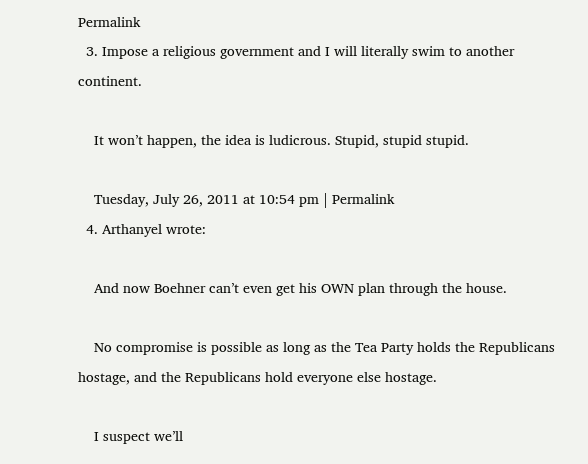Permalink
  3. Impose a religious government and I will literally swim to another continent.

    It won’t happen, the idea is ludicrous. Stupid, stupid stupid.

    Tuesday, July 26, 2011 at 10:54 pm | Permalink
  4. Arthanyel wrote:

    And now Boehner can’t even get his OWN plan through the house.

    No compromise is possible as long as the Tea Party holds the Republicans hostage, and the Republicans hold everyone else hostage.

    I suspect we’ll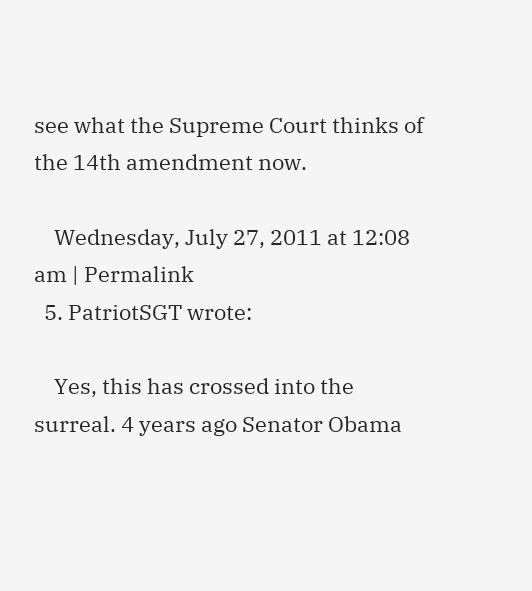see what the Supreme Court thinks of the 14th amendment now.

    Wednesday, July 27, 2011 at 12:08 am | Permalink
  5. PatriotSGT wrote:

    Yes, this has crossed into the surreal. 4 years ago Senator Obama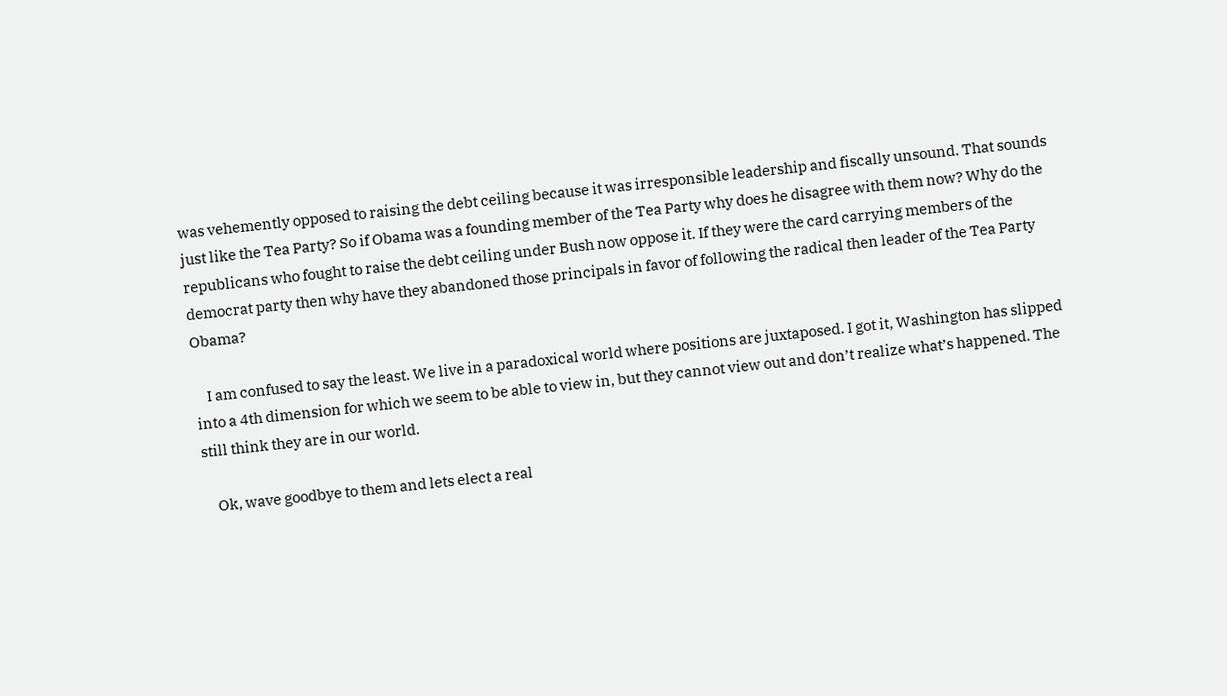was vehemently opposed to raising the debt ceiling because it was irresponsible leadership and fiscally unsound. That sounds just like the Tea Party? So if Obama was a founding member of the Tea Party why does he disagree with them now? Why do the republicans who fought to raise the debt ceiling under Bush now oppose it. If they were the card carrying members of the democrat party then why have they abandoned those principals in favor of following the radical then leader of the Tea Party Obama?

    I am confused to say the least. We live in a paradoxical world where positions are juxtaposed. I got it, Washington has slipped into a 4th dimension for which we seem to be able to view in, but they cannot view out and don’t realize what’s happened. The still think they are in our world.

    Ok, wave goodbye to them and lets elect a real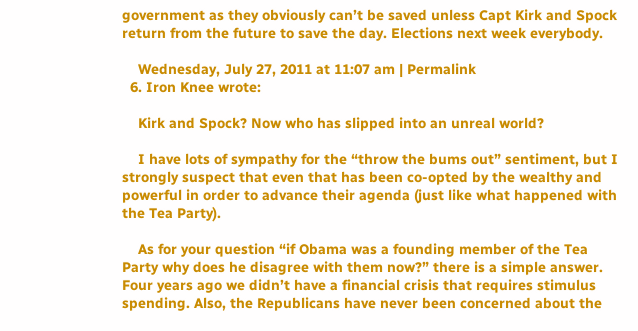government as they obviously can’t be saved unless Capt Kirk and Spock return from the future to save the day. Elections next week everybody.

    Wednesday, July 27, 2011 at 11:07 am | Permalink
  6. Iron Knee wrote:

    Kirk and Spock? Now who has slipped into an unreal world?

    I have lots of sympathy for the “throw the bums out” sentiment, but I strongly suspect that even that has been co-opted by the wealthy and powerful in order to advance their agenda (just like what happened with the Tea Party).

    As for your question “if Obama was a founding member of the Tea Party why does he disagree with them now?” there is a simple answer. Four years ago we didn’t have a financial crisis that requires stimulus spending. Also, the Republicans have never been concerned about the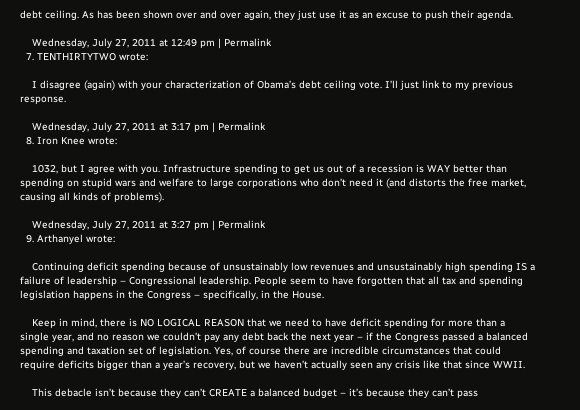debt ceiling. As has been shown over and over again, they just use it as an excuse to push their agenda.

    Wednesday, July 27, 2011 at 12:49 pm | Permalink
  7. TENTHIRTYTWO wrote:

    I disagree (again) with your characterization of Obama’s debt ceiling vote. I’ll just link to my previous response.

    Wednesday, July 27, 2011 at 3:17 pm | Permalink
  8. Iron Knee wrote:

    1032, but I agree with you. Infrastructure spending to get us out of a recession is WAY better than spending on stupid wars and welfare to large corporations who don’t need it (and distorts the free market, causing all kinds of problems).

    Wednesday, July 27, 2011 at 3:27 pm | Permalink
  9. Arthanyel wrote:

    Continuing deficit spending because of unsustainably low revenues and unsustainably high spending IS a failure of leadership – Congressional leadership. People seem to have forgotten that all tax and spending legislation happens in the Congress – specifically, in the House.

    Keep in mind, there is NO LOGICAL REASON that we need to have deficit spending for more than a single year, and no reason we couldn’t pay any debt back the next year – if the Congress passed a balanced spending and taxation set of legislation. Yes, of course there are incredible circumstances that could require deficits bigger than a year’s recovery, but we haven’t actually seen any crisis like that since WWII.

    This debacle isn’t because they can’t CREATE a balanced budget – it’s because they can’t pass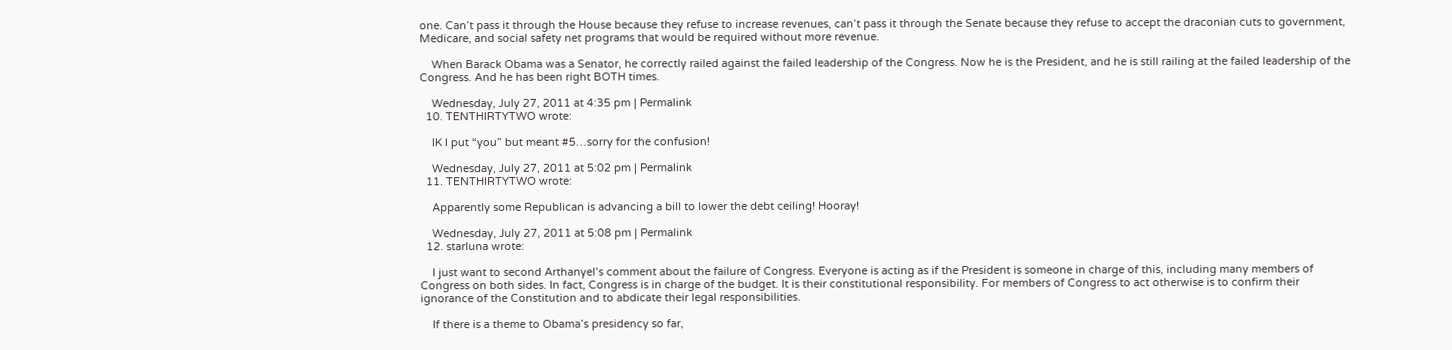one. Can’t pass it through the House because they refuse to increase revenues, can’t pass it through the Senate because they refuse to accept the draconian cuts to government, Medicare, and social safety net programs that would be required without more revenue.

    When Barack Obama was a Senator, he correctly railed against the failed leadership of the Congress. Now he is the President, and he is still railing at the failed leadership of the Congress. And he has been right BOTH times.

    Wednesday, July 27, 2011 at 4:35 pm | Permalink
  10. TENTHIRTYTWO wrote:

    IK I put “you” but meant #5…sorry for the confusion!

    Wednesday, July 27, 2011 at 5:02 pm | Permalink
  11. TENTHIRTYTWO wrote:

    Apparently some Republican is advancing a bill to lower the debt ceiling! Hooray!

    Wednesday, July 27, 2011 at 5:08 pm | Permalink
  12. starluna wrote:

    I just want to second Arthanyel’s comment about the failure of Congress. Everyone is acting as if the President is someone in charge of this, including many members of Congress on both sides. In fact, Congress is in charge of the budget. It is their constitutional responsibility. For members of Congress to act otherwise is to confirm their ignorance of the Constitution and to abdicate their legal responsibilities.

    If there is a theme to Obama’s presidency so far,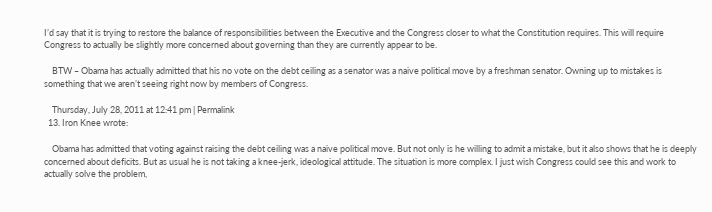I’d say that it is trying to restore the balance of responsibilities between the Executive and the Congress closer to what the Constitution requires. This will require Congress to actually be slightly more concerned about governing than they are currently appear to be.

    BTW – Obama has actually admitted that his no vote on the debt ceiling as a senator was a naive political move by a freshman senator. Owning up to mistakes is something that we aren’t seeing right now by members of Congress.

    Thursday, July 28, 2011 at 12:41 pm | Permalink
  13. Iron Knee wrote:

    Obama has admitted that voting against raising the debt ceiling was a naive political move. But not only is he willing to admit a mistake, but it also shows that he is deeply concerned about deficits. But as usual he is not taking a knee-jerk, ideological attitude. The situation is more complex. I just wish Congress could see this and work to actually solve the problem,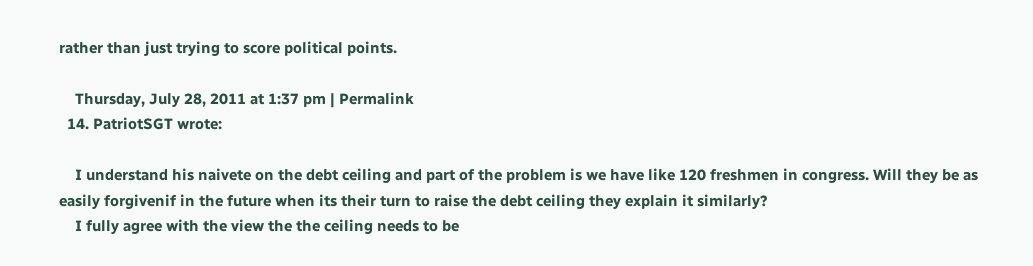rather than just trying to score political points.

    Thursday, July 28, 2011 at 1:37 pm | Permalink
  14. PatriotSGT wrote:

    I understand his naivete on the debt ceiling and part of the problem is we have like 120 freshmen in congress. Will they be as easily forgivenif in the future when its their turn to raise the debt ceiling they explain it similarly?
    I fully agree with the view the the ceiling needs to be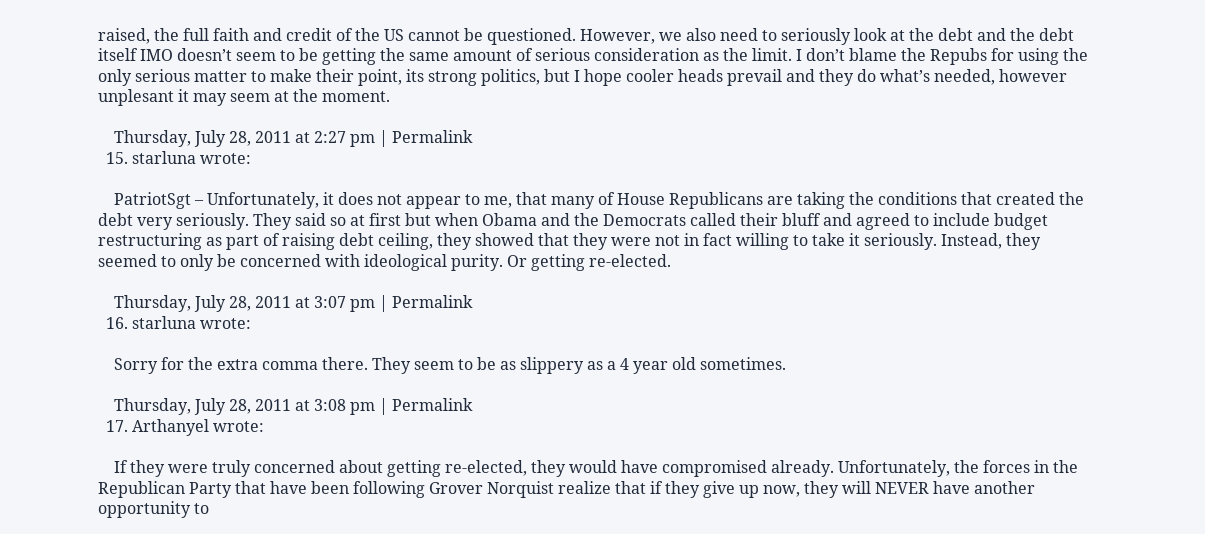raised, the full faith and credit of the US cannot be questioned. However, we also need to seriously look at the debt and the debt itself IMO doesn’t seem to be getting the same amount of serious consideration as the limit. I don’t blame the Repubs for using the only serious matter to make their point, its strong politics, but I hope cooler heads prevail and they do what’s needed, however unplesant it may seem at the moment.

    Thursday, July 28, 2011 at 2:27 pm | Permalink
  15. starluna wrote:

    PatriotSgt – Unfortunately, it does not appear to me, that many of House Republicans are taking the conditions that created the debt very seriously. They said so at first but when Obama and the Democrats called their bluff and agreed to include budget restructuring as part of raising debt ceiling, they showed that they were not in fact willing to take it seriously. Instead, they seemed to only be concerned with ideological purity. Or getting re-elected.

    Thursday, July 28, 2011 at 3:07 pm | Permalink
  16. starluna wrote:

    Sorry for the extra comma there. They seem to be as slippery as a 4 year old sometimes.

    Thursday, July 28, 2011 at 3:08 pm | Permalink
  17. Arthanyel wrote:

    If they were truly concerned about getting re-elected, they would have compromised already. Unfortunately, the forces in the Republican Party that have been following Grover Norquist realize that if they give up now, they will NEVER have another opportunity to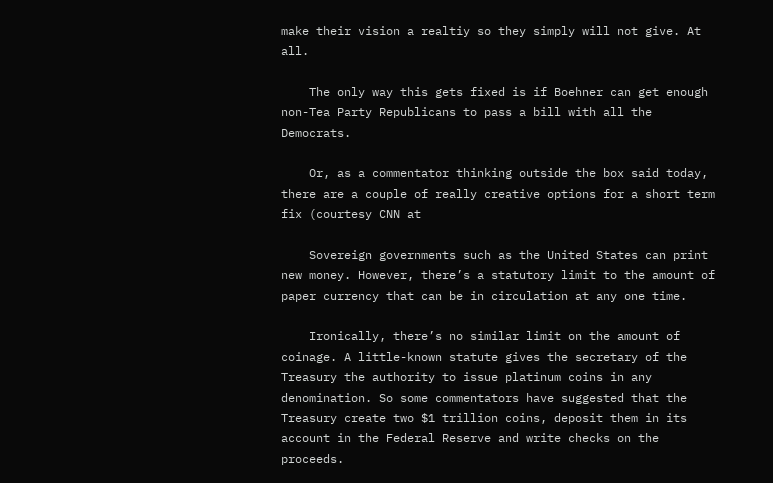make their vision a realtiy so they simply will not give. At all.

    The only way this gets fixed is if Boehner can get enough non-Tea Party Republicans to pass a bill with all the Democrats.

    Or, as a commentator thinking outside the box said today, there are a couple of really creative options for a short term fix (courtesy CNN at

    Sovereign governments such as the United States can print new money. However, there’s a statutory limit to the amount of paper currency that can be in circulation at any one time.

    Ironically, there’s no similar limit on the amount of coinage. A little-known statute gives the secretary of the Treasury the authority to issue platinum coins in any denomination. So some commentators have suggested that the Treasury create two $1 trillion coins, deposit them in its account in the Federal Reserve and write checks on the proceeds.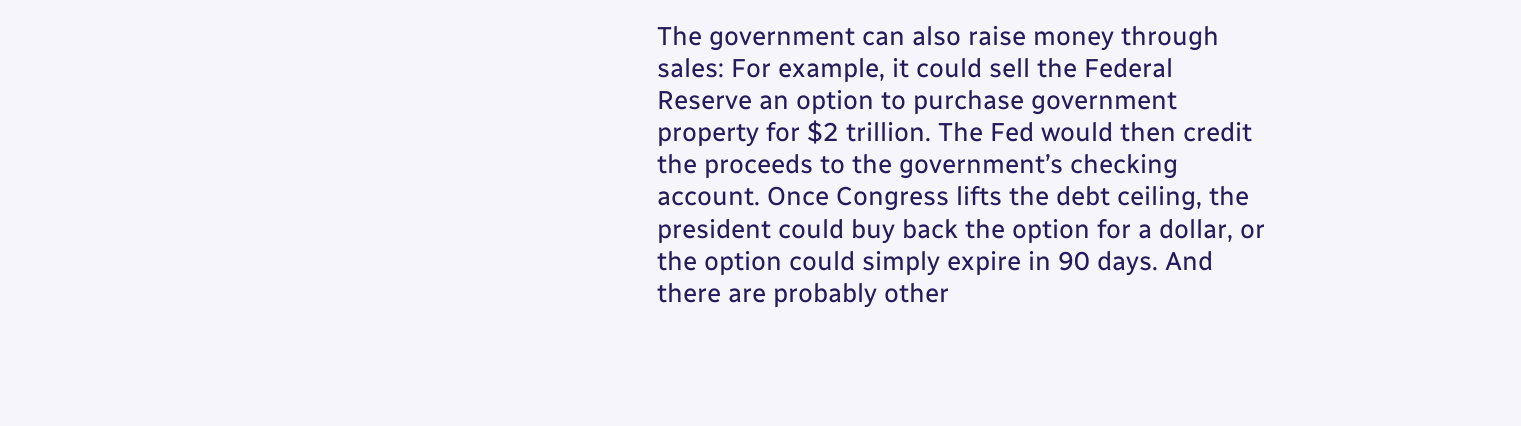The government can also raise money through sales: For example, it could sell the Federal Reserve an option to purchase government property for $2 trillion. The Fed would then credit the proceeds to the government’s checking account. Once Congress lifts the debt ceiling, the president could buy back the option for a dollar, or the option could simply expire in 90 days. And there are probably other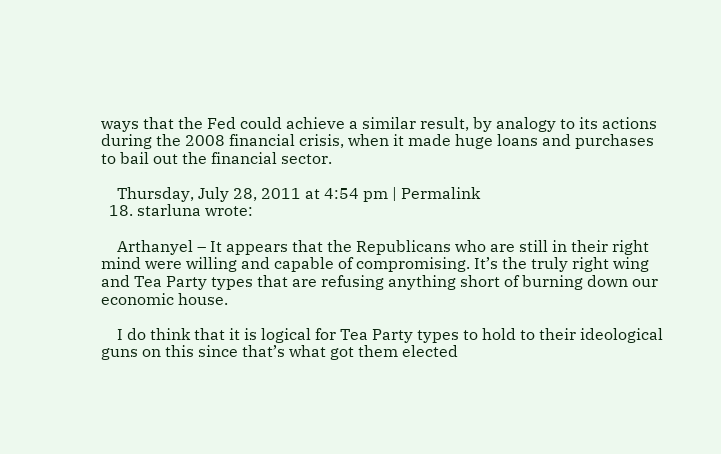ways that the Fed could achieve a similar result, by analogy to its actions during the 2008 financial crisis, when it made huge loans and purchases to bail out the financial sector.

    Thursday, July 28, 2011 at 4:54 pm | Permalink
  18. starluna wrote:

    Arthanyel – It appears that the Republicans who are still in their right mind were willing and capable of compromising. It’s the truly right wing and Tea Party types that are refusing anything short of burning down our economic house.

    I do think that it is logical for Tea Party types to hold to their ideological guns on this since that’s what got them elected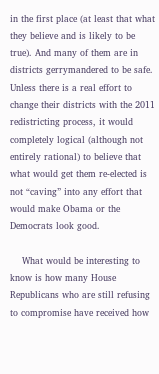in the first place (at least that what they believe and is likely to be true). And many of them are in districts gerrymandered to be safe. Unless there is a real effort to change their districts with the 2011 redistricting process, it would completely logical (although not entirely rational) to believe that what would get them re-elected is not “caving” into any effort that would make Obama or the Democrats look good.

    What would be interesting to know is how many House Republicans who are still refusing to compromise have received how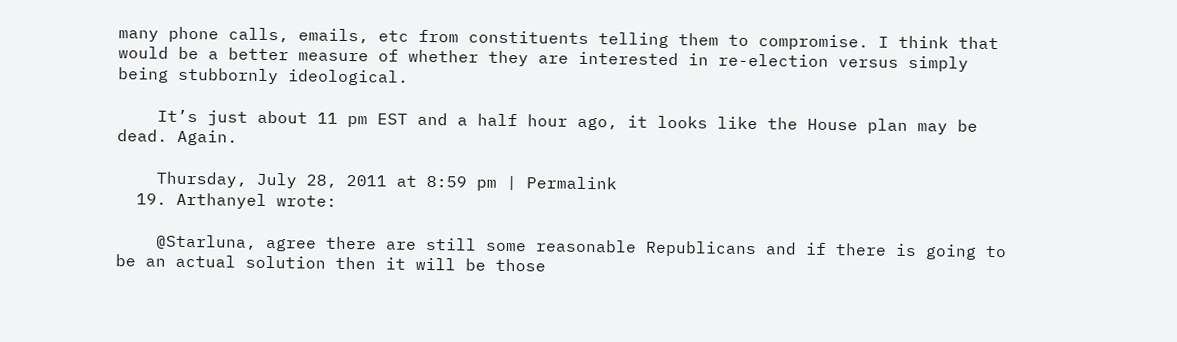many phone calls, emails, etc from constituents telling them to compromise. I think that would be a better measure of whether they are interested in re-election versus simply being stubbornly ideological.

    It’s just about 11 pm EST and a half hour ago, it looks like the House plan may be dead. Again.

    Thursday, July 28, 2011 at 8:59 pm | Permalink
  19. Arthanyel wrote:

    @Starluna, agree there are still some reasonable Republicans and if there is going to be an actual solution then it will be those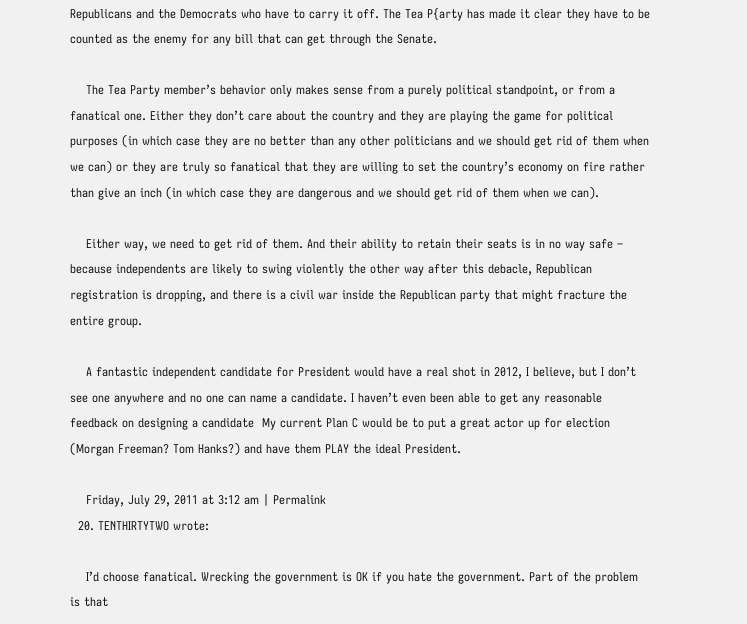Republicans and the Democrats who have to carry it off. The Tea P{arty has made it clear they have to be counted as the enemy for any bill that can get through the Senate.

    The Tea Party member’s behavior only makes sense from a purely political standpoint, or from a fanatical one. Either they don’t care about the country and they are playing the game for political purposes (in which case they are no better than any other politicians and we should get rid of them when we can) or they are truly so fanatical that they are willing to set the country’s economy on fire rather than give an inch (in which case they are dangerous and we should get rid of them when we can).

    Either way, we need to get rid of them. And their ability to retain their seats is in no way safe – because independents are likely to swing violently the other way after this debacle, Republican registration is dropping, and there is a civil war inside the Republican party that might fracture the entire group.

    A fantastic independent candidate for President would have a real shot in 2012, I believe, but I don’t see one anywhere and no one can name a candidate. I haven’t even been able to get any reasonable feedback on designing a candidate  My current Plan C would be to put a great actor up for election (Morgan Freeman? Tom Hanks?) and have them PLAY the ideal President.

    Friday, July 29, 2011 at 3:12 am | Permalink
  20. TENTHIRTYTWO wrote:

    I’d choose fanatical. Wrecking the government is OK if you hate the government. Part of the problem is that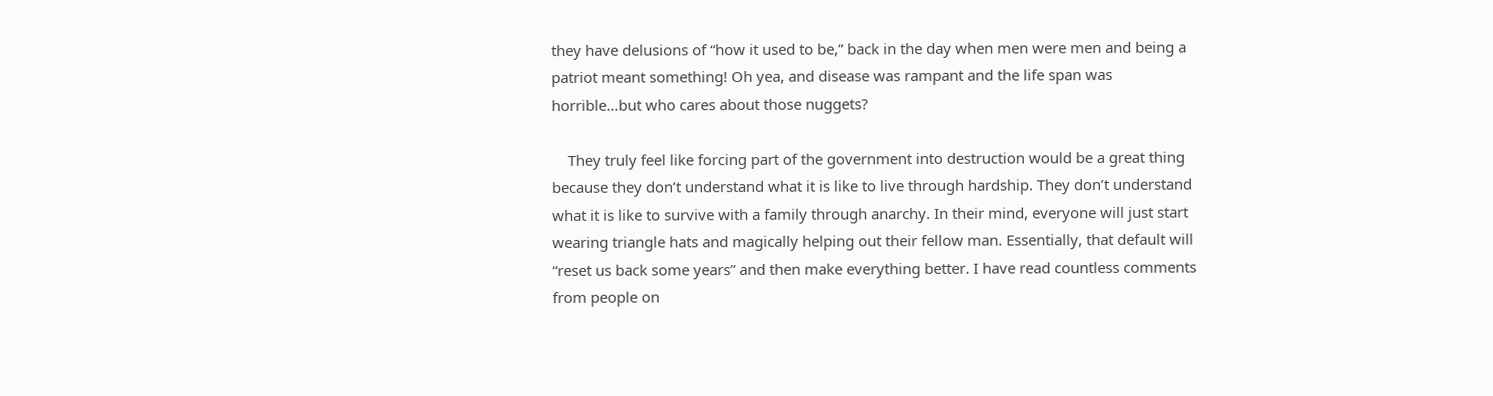they have delusions of “how it used to be,” back in the day when men were men and being a patriot meant something! Oh yea, and disease was rampant and the life span was horrible…but who cares about those nuggets?

    They truly feel like forcing part of the government into destruction would be a great thing because they don’t understand what it is like to live through hardship. They don’t understand what it is like to survive with a family through anarchy. In their mind, everyone will just start wearing triangle hats and magically helping out their fellow man. Essentially, that default will “reset us back some years” and then make everything better. I have read countless comments from people on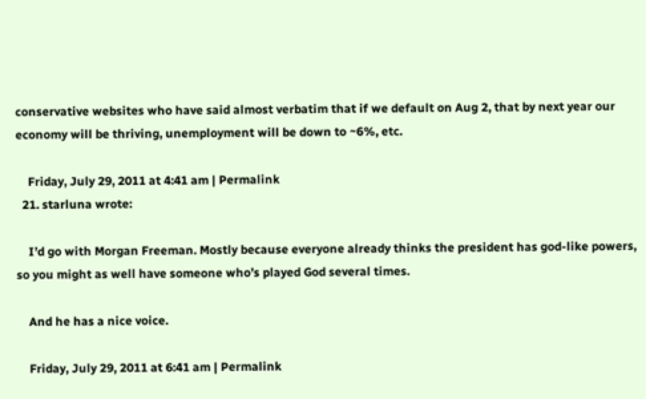conservative websites who have said almost verbatim that if we default on Aug 2, that by next year our economy will be thriving, unemployment will be down to ~6%, etc.

    Friday, July 29, 2011 at 4:41 am | Permalink
  21. starluna wrote:

    I’d go with Morgan Freeman. Mostly because everyone already thinks the president has god-like powers, so you might as well have someone who’s played God several times.

    And he has a nice voice.

    Friday, July 29, 2011 at 6:41 am | Permalink